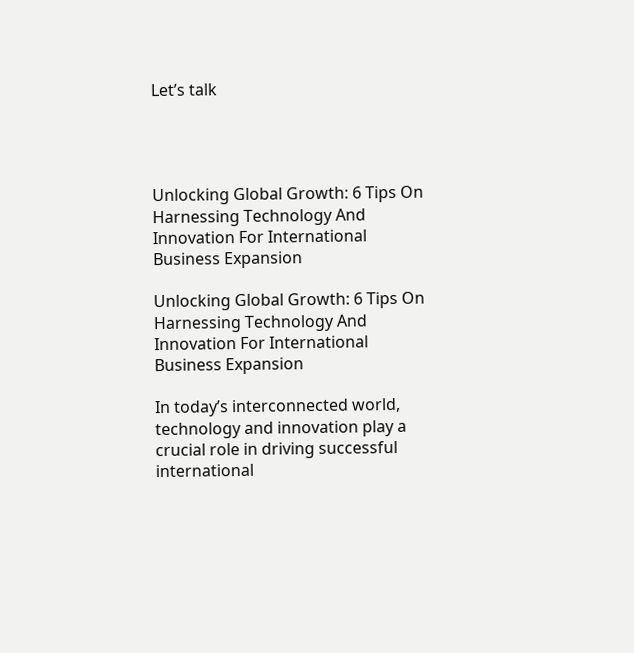Let’s talk




Unlocking Global Growth: 6 Tips On Harnessing Technology And Innovation For International Business Expansion

Unlocking Global Growth: 6 Tips On Harnessing Technology And Innovation For International Business Expansion

In today’s interconnected world, technology and innovation play a crucial role in driving successful international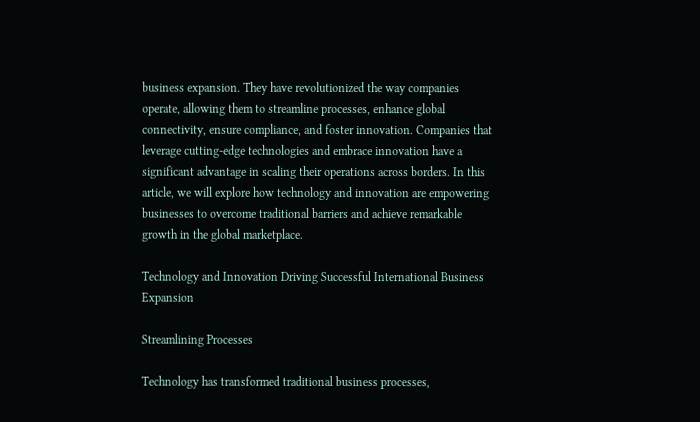business expansion. They have revolutionized the way companies operate, allowing them to streamline processes, enhance global connectivity, ensure compliance, and foster innovation. Companies that leverage cutting-edge technologies and embrace innovation have a significant advantage in scaling their operations across borders. In this article, we will explore how technology and innovation are empowering businesses to overcome traditional barriers and achieve remarkable growth in the global marketplace.

Technology and Innovation Driving Successful International Business Expansion

Streamlining Processes

Technology has transformed traditional business processes,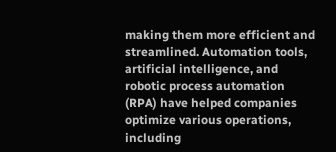making them more efficient and streamlined. Automation tools, artificial intelligence, and robotic process automation (RPA) have helped companies optimize various operations, including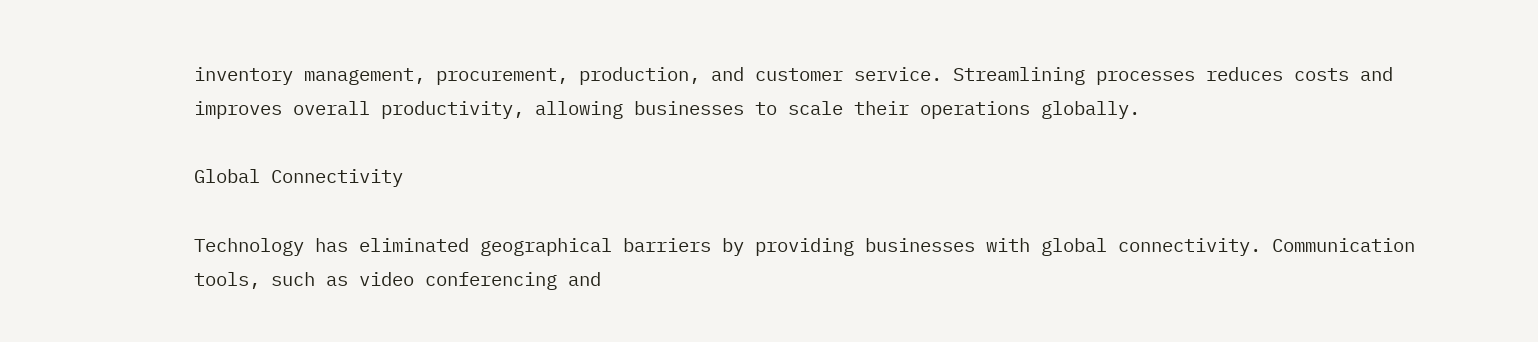inventory management, procurement, production, and customer service. Streamlining processes reduces costs and improves overall productivity, allowing businesses to scale their operations globally.

Global Connectivity

Technology has eliminated geographical barriers by providing businesses with global connectivity. Communication tools, such as video conferencing and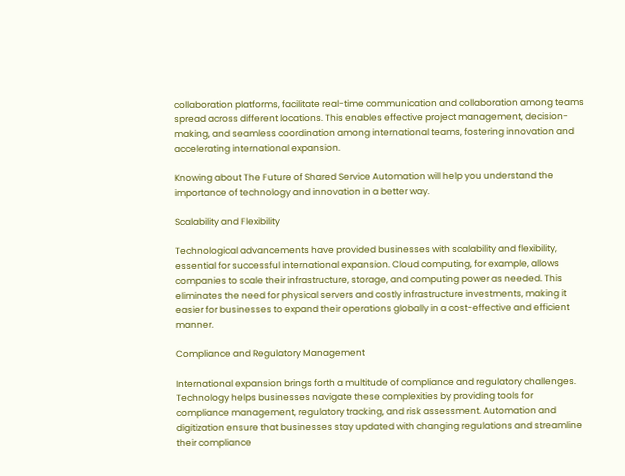collaboration platforms, facilitate real-time communication and collaboration among teams spread across different locations. This enables effective project management, decision-making, and seamless coordination among international teams, fostering innovation and accelerating international expansion.

Knowing about The Future of Shared Service Automation will help you understand the importance of technology and innovation in a better way.

Scalability and Flexibility

Technological advancements have provided businesses with scalability and flexibility, essential for successful international expansion. Cloud computing, for example, allows companies to scale their infrastructure, storage, and computing power as needed. This eliminates the need for physical servers and costly infrastructure investments, making it easier for businesses to expand their operations globally in a cost-effective and efficient manner.

Compliance and Regulatory Management

International expansion brings forth a multitude of compliance and regulatory challenges. Technology helps businesses navigate these complexities by providing tools for compliance management, regulatory tracking, and risk assessment. Automation and digitization ensure that businesses stay updated with changing regulations and streamline their compliance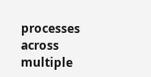processes across multiple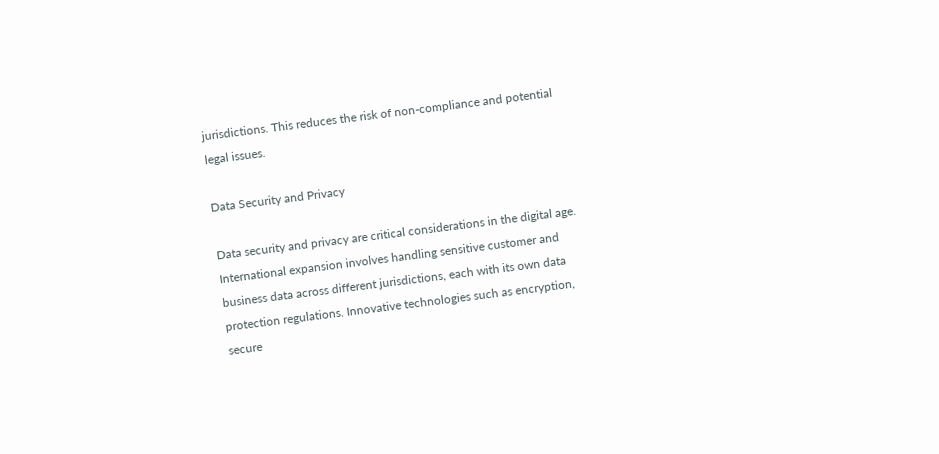jurisdictions. This reduces the risk of non-compliance and potential legal issues.

Data Security and Privacy

Data security and privacy are critical considerations in the digital age. International expansion involves handling sensitive customer and business data across different jurisdictions, each with its own data protection regulations. Innovative technologies such as encryption, secure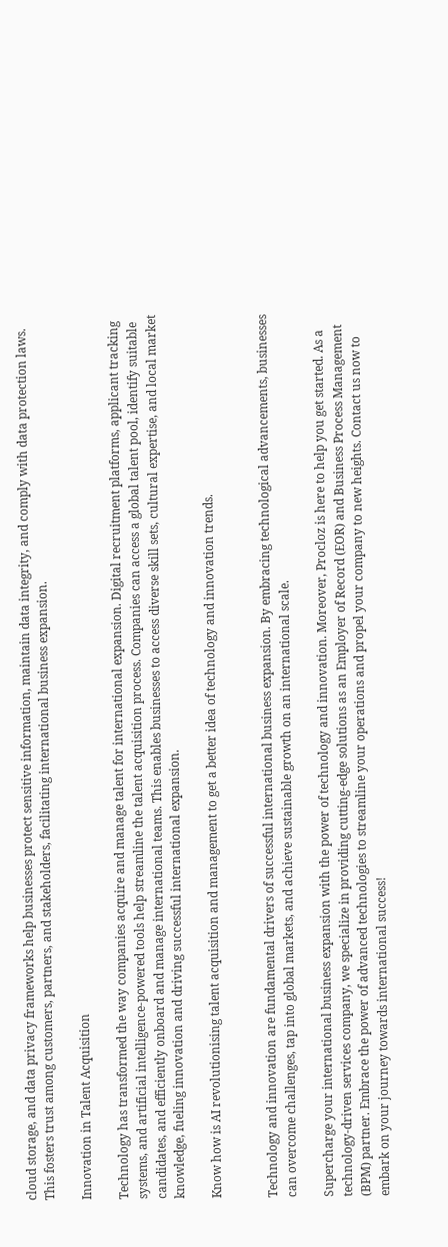cloud storage, and data privacy frameworks help businesses protect sensitive information, maintain data integrity, and comply with data protection laws. This fosters trust among customers, partners, and stakeholders, facilitating international business expansion.

Innovation in Talent Acquisition

Technology has transformed the way companies acquire and manage talent for international expansion. Digital recruitment platforms, applicant tracking systems, and artificial intelligence-powered tools help streamline the talent acquisition process. Companies can access a global talent pool, identify suitable candidates, and efficiently onboard and manage international teams. This enables businesses to access diverse skill sets, cultural expertise, and local market knowledge, fueling innovation and driving successful international expansion.

Know how is AI revolutionising talent acquisition and management to get a better idea of technology and innovation trends.


Technology and innovation are fundamental drivers of successful international business expansion. By embracing technological advancements, businesses can overcome challenges, tap into global markets, and achieve sustainable growth on an international scale.

Supercharge your international business expansion with the power of technology and innovation. Moreover, Procloz is here to help you get started. As a technology-driven services company, we specialize in providing cutting-edge solutions as an Employer of Record (EOR) and Business Process Management (BPM) partner. Embrace the power of advanced technologies to streamline your operations and propel your company to new heights. Contact us now to embark on your journey towards international success!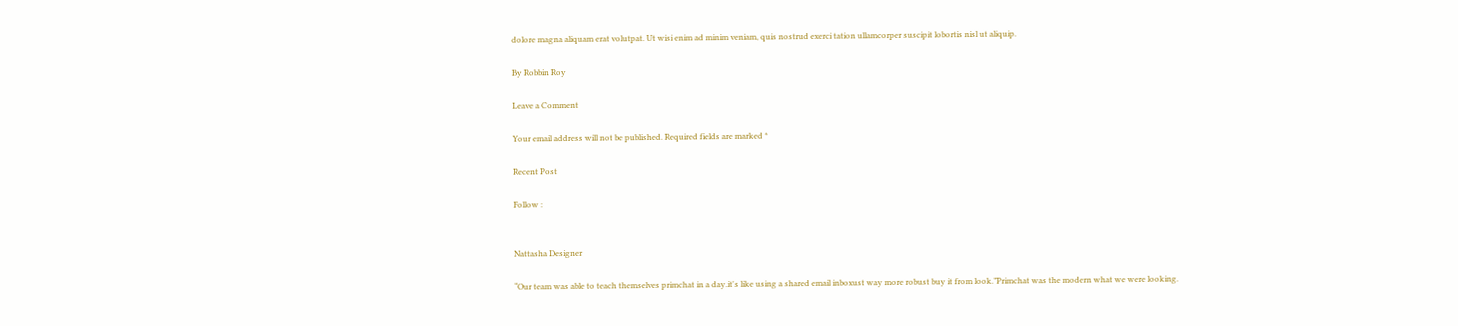dolore magna aliquam erat volutpat. Ut wisi enim ad minim veniam, quis nostrud exerci tation ullamcorper suscipit lobortis nisl ut aliquip.

By Robbin Roy

Leave a Comment

Your email address will not be published. Required fields are marked *

Recent Post

Follow :


Nattasha Designer

“Our team was able to teach themselves primchat in a day.it's like using a shared email inboxust way more robust buy it from look.”Primchat was the modern what we were looking.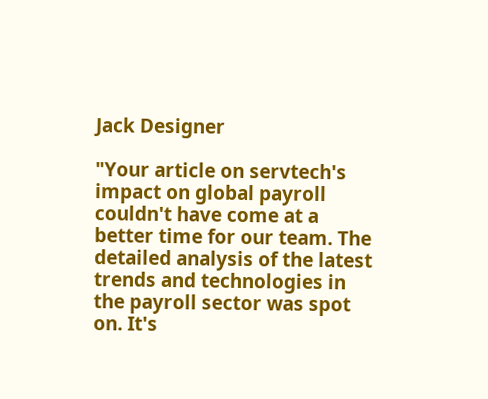Jack Designer

"Your article on servtech's impact on global payroll couldn't have come at a better time for our team. The detailed analysis of the latest trends and technologies in the payroll sector was spot on. It's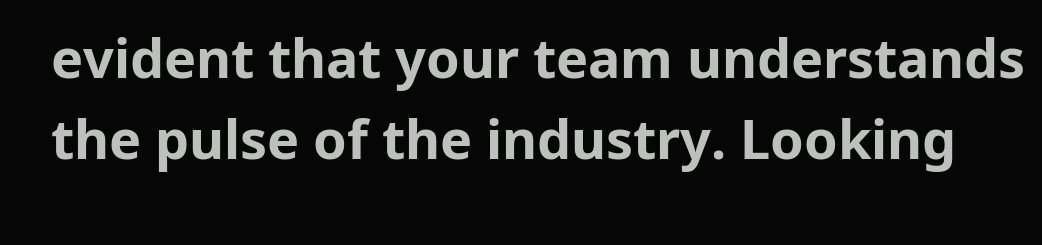evident that your team understands the pulse of the industry. Looking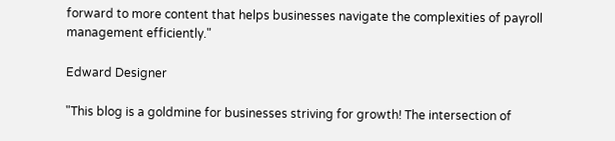forward to more content that helps businesses navigate the complexities of payroll management efficiently."

Edward Designer

"This blog is a goldmine for businesses striving for growth! The intersection of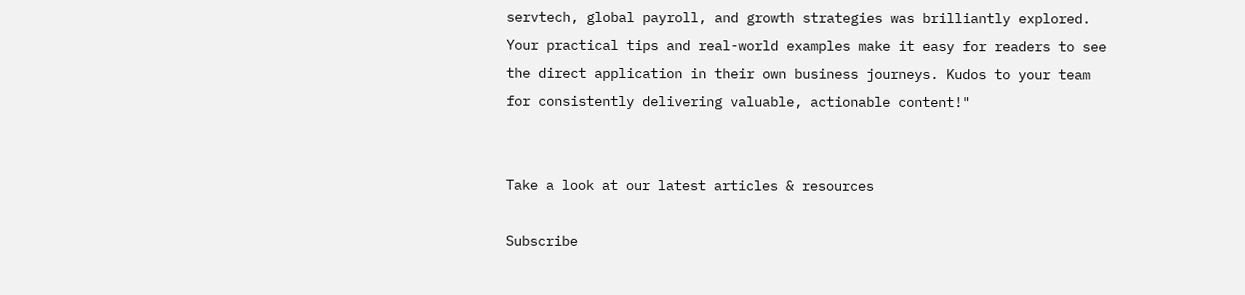servtech, global payroll, and growth strategies was brilliantly explored. Your practical tips and real-world examples make it easy for readers to see the direct application in their own business journeys. Kudos to your team for consistently delivering valuable, actionable content!"


Take a look at our latest articles & resources

Subscribe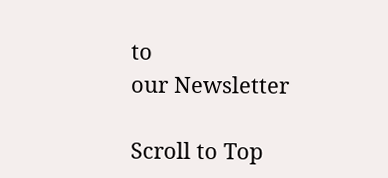to
our Newsletter

Scroll to Top